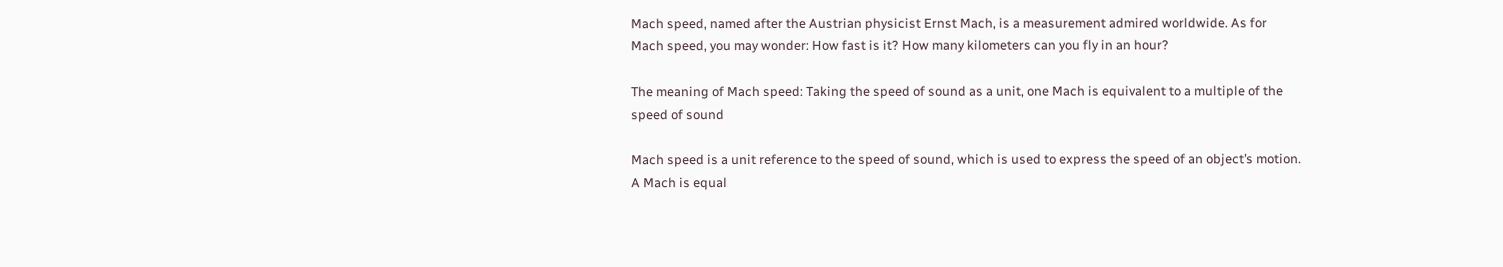Mach speed, named after the Austrian physicist Ernst Mach, is a measurement admired worldwide. As for Mach speed, you may wonder: How fast is it? How many kilometers can you fly in an hour?

The meaning of Mach speed: Taking the speed of sound as a unit, one Mach is equivalent to a multiple of the speed of sound

Mach speed is a unit reference to the speed of sound, which is used to express the speed of an object’s motion. A Mach is equal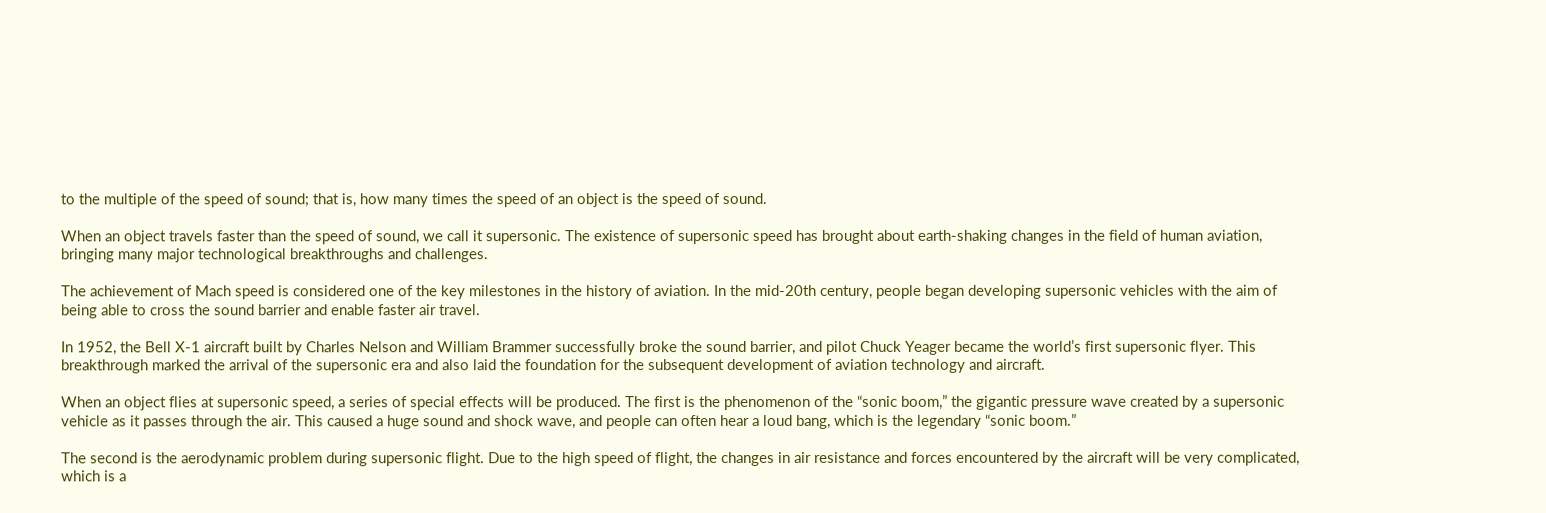to the multiple of the speed of sound; that is, how many times the speed of an object is the speed of sound.

When an object travels faster than the speed of sound, we call it supersonic. The existence of supersonic speed has brought about earth-shaking changes in the field of human aviation, bringing many major technological breakthroughs and challenges.

The achievement of Mach speed is considered one of the key milestones in the history of aviation. In the mid-20th century, people began developing supersonic vehicles with the aim of being able to cross the sound barrier and enable faster air travel.

In 1952, the Bell X-1 aircraft built by Charles Nelson and William Brammer successfully broke the sound barrier, and pilot Chuck Yeager became the world’s first supersonic flyer. This breakthrough marked the arrival of the supersonic era and also laid the foundation for the subsequent development of aviation technology and aircraft.

When an object flies at supersonic speed, a series of special effects will be produced. The first is the phenomenon of the “sonic boom,” the gigantic pressure wave created by a supersonic vehicle as it passes through the air. This caused a huge sound and shock wave, and people can often hear a loud bang, which is the legendary “sonic boom.”

The second is the aerodynamic problem during supersonic flight. Due to the high speed of flight, the changes in air resistance and forces encountered by the aircraft will be very complicated, which is a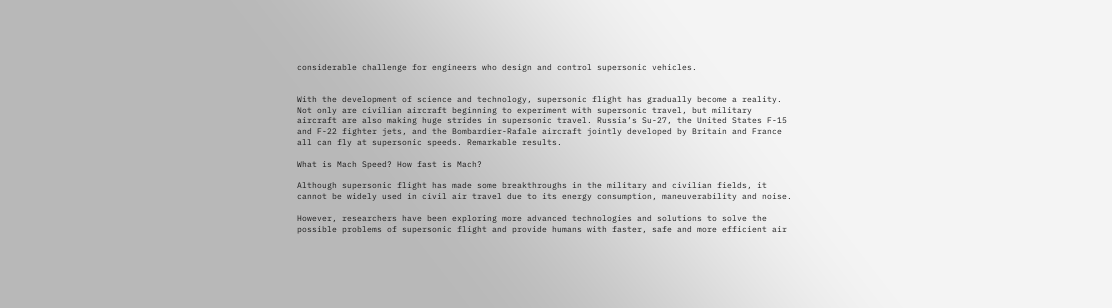considerable challenge for engineers who design and control supersonic vehicles.


With the development of science and technology, supersonic flight has gradually become a reality. Not only are civilian aircraft beginning to experiment with supersonic travel, but military aircraft are also making huge strides in supersonic travel. Russia’s Su-27, the United States F-15 and F-22 fighter jets, and the Bombardier-Rafale aircraft jointly developed by Britain and France all can fly at supersonic speeds. Remarkable results.

What is Mach Speed? How fast is Mach?

Although supersonic flight has made some breakthroughs in the military and civilian fields, it cannot be widely used in civil air travel due to its energy consumption, maneuverability and noise.

However, researchers have been exploring more advanced technologies and solutions to solve the possible problems of supersonic flight and provide humans with faster, safe and more efficient air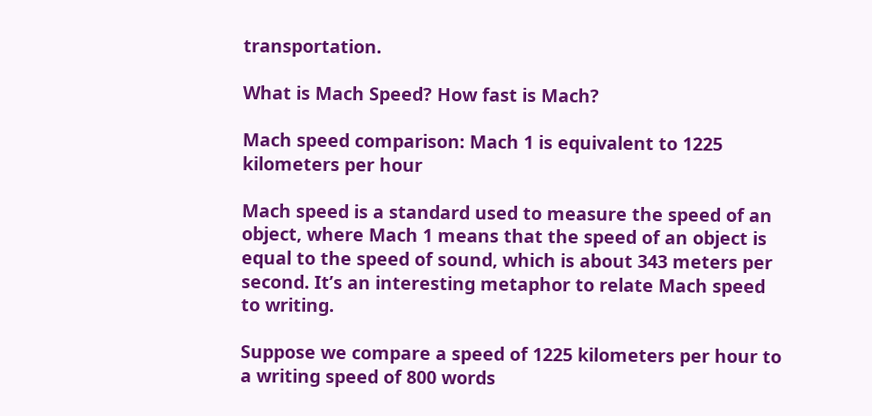transportation.

What is Mach Speed? How fast is Mach?

Mach speed comparison: Mach 1 is equivalent to 1225 kilometers per hour

Mach speed is a standard used to measure the speed of an object, where Mach 1 means that the speed of an object is equal to the speed of sound, which is about 343 meters per second. It’s an interesting metaphor to relate Mach speed to writing.

Suppose we compare a speed of 1225 kilometers per hour to a writing speed of 800 words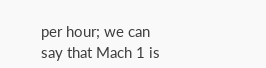per hour; we can say that Mach 1 is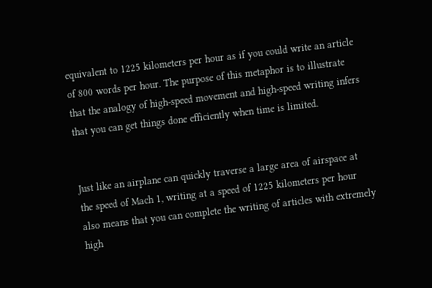equivalent to 1225 kilometers per hour as if you could write an article of 800 words per hour. The purpose of this metaphor is to illustrate that the analogy of high-speed movement and high-speed writing infers that you can get things done efficiently when time is limited.


Just like an airplane can quickly traverse a large area of airspace at the speed of Mach 1, writing at a speed of 1225 kilometers per hour also means that you can complete the writing of articles with extremely high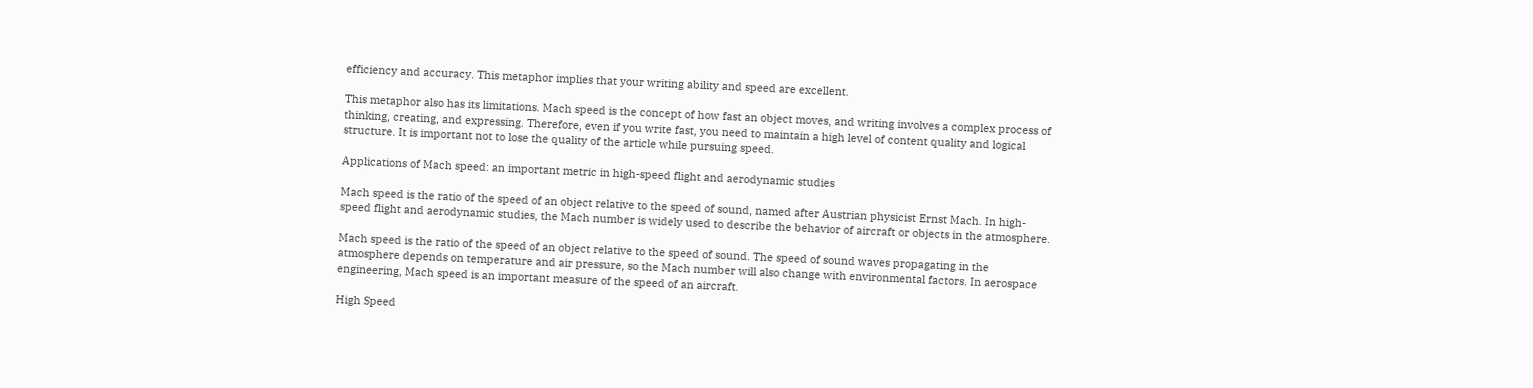efficiency and accuracy. This metaphor implies that your writing ability and speed are excellent.

This metaphor also has its limitations. Mach speed is the concept of how fast an object moves, and writing involves a complex process of thinking, creating, and expressing. Therefore, even if you write fast, you need to maintain a high level of content quality and logical structure. It is important not to lose the quality of the article while pursuing speed.

Applications of Mach speed: an important metric in high-speed flight and aerodynamic studies

Mach speed is the ratio of the speed of an object relative to the speed of sound, named after Austrian physicist Ernst Mach. In high-speed flight and aerodynamic studies, the Mach number is widely used to describe the behavior of aircraft or objects in the atmosphere.

Mach speed is the ratio of the speed of an object relative to the speed of sound. The speed of sound waves propagating in the atmosphere depends on temperature and air pressure, so the Mach number will also change with environmental factors. In aerospace engineering, Mach speed is an important measure of the speed of an aircraft.

High Speed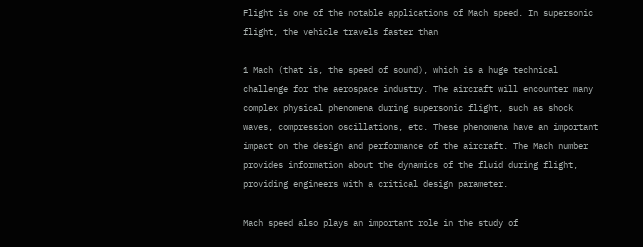Flight is one of the notable applications of Mach speed. In supersonic flight, the vehicle travels faster than

1 Mach (that is, the speed of sound), which is a huge technical challenge for the aerospace industry. The aircraft will encounter many complex physical phenomena during supersonic flight, such as shock waves, compression oscillations, etc. These phenomena have an important impact on the design and performance of the aircraft. The Mach number provides information about the dynamics of the fluid during flight, providing engineers with a critical design parameter.

Mach speed also plays an important role in the study of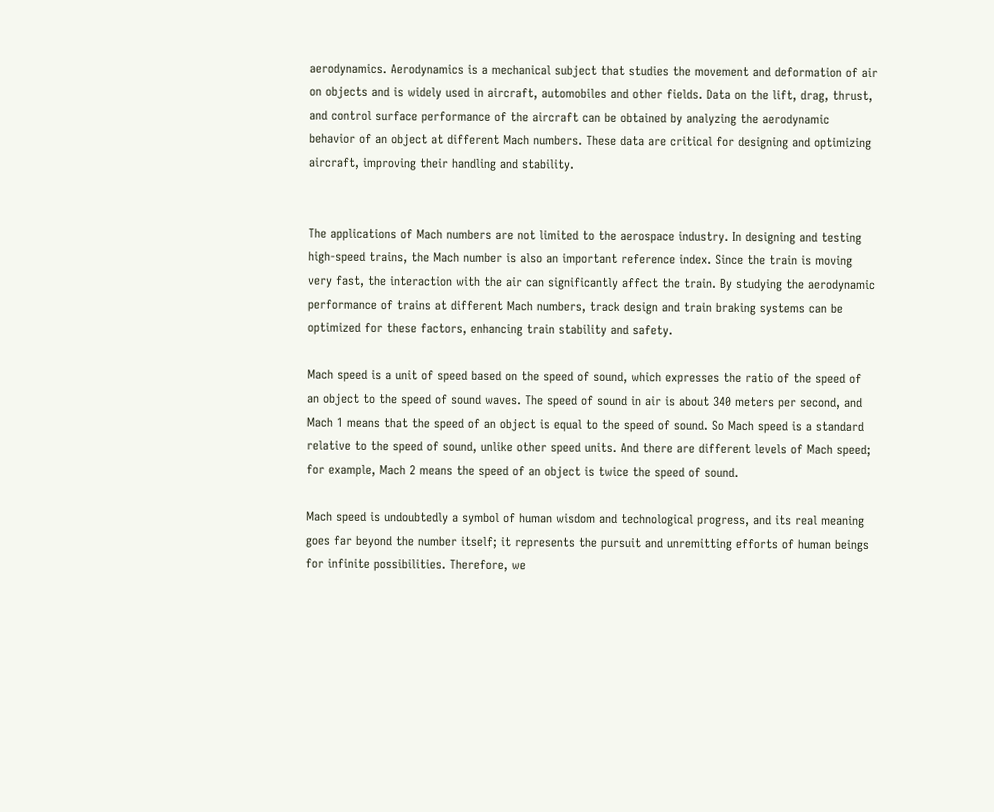aerodynamics. Aerodynamics is a mechanical subject that studies the movement and deformation of air on objects and is widely used in aircraft, automobiles and other fields. Data on the lift, drag, thrust, and control surface performance of the aircraft can be obtained by analyzing the aerodynamic behavior of an object at different Mach numbers. These data are critical for designing and optimizing aircraft, improving their handling and stability.


The applications of Mach numbers are not limited to the aerospace industry. In designing and testing high-speed trains, the Mach number is also an important reference index. Since the train is moving very fast, the interaction with the air can significantly affect the train. By studying the aerodynamic performance of trains at different Mach numbers, track design and train braking systems can be optimized for these factors, enhancing train stability and safety.

Mach speed is a unit of speed based on the speed of sound, which expresses the ratio of the speed of an object to the speed of sound waves. The speed of sound in air is about 340 meters per second, and Mach 1 means that the speed of an object is equal to the speed of sound. So Mach speed is a standard relative to the speed of sound, unlike other speed units. And there are different levels of Mach speed; for example, Mach 2 means the speed of an object is twice the speed of sound.

Mach speed is undoubtedly a symbol of human wisdom and technological progress, and its real meaning goes far beyond the number itself; it represents the pursuit and unremitting efforts of human beings for infinite possibilities. Therefore, we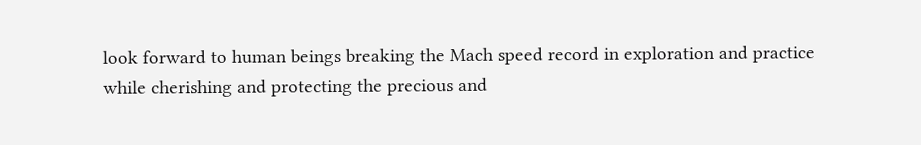look forward to human beings breaking the Mach speed record in exploration and practice while cherishing and protecting the precious and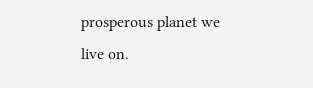prosperous planet we live on.